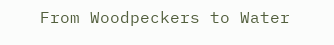From Woodpeckers to Water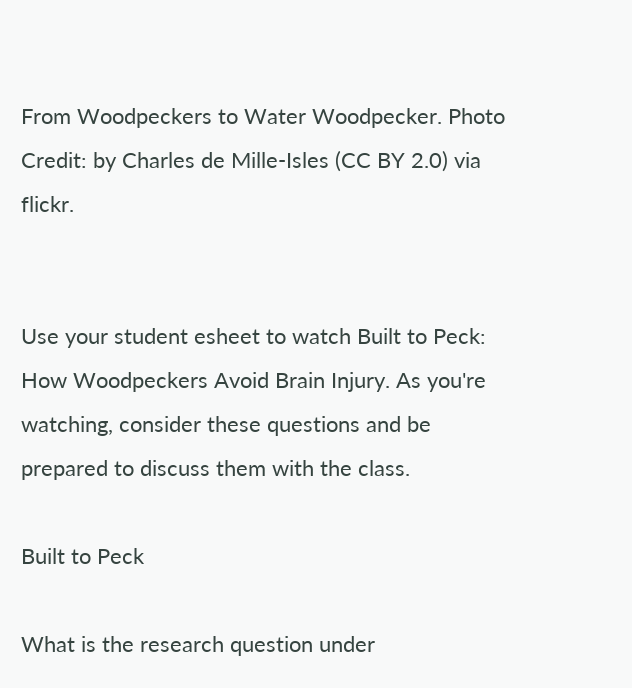From Woodpeckers to Water Woodpecker. Photo Credit: by Charles de Mille-Isles (CC BY 2.0) via flickr.


Use your student esheet to watch Built to Peck: How Woodpeckers Avoid Brain Injury. As you're watching, consider these questions and be prepared to discuss them with the class.

Built to Peck

What is the research question under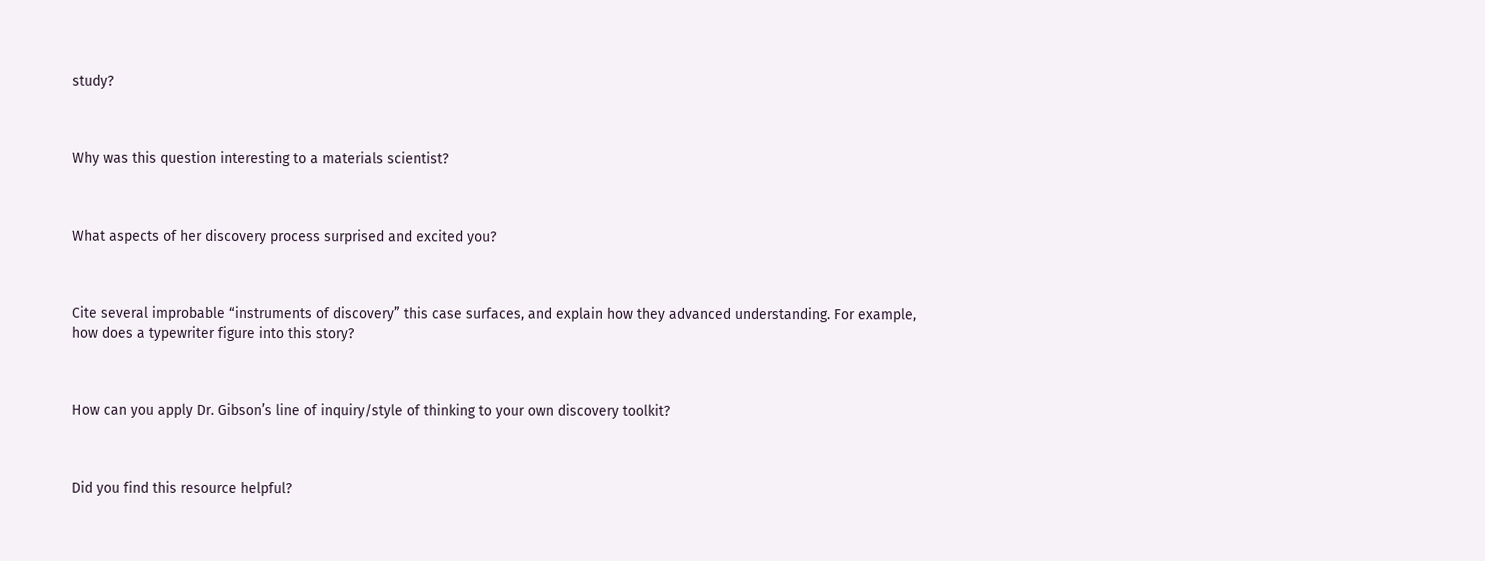study?



Why was this question interesting to a materials scientist?



What aspects of her discovery process surprised and excited you?



Cite several improbable “instruments of discovery” this case surfaces, and explain how they advanced understanding. For example, how does a typewriter figure into this story?



How can you apply Dr. Gibson’s line of inquiry/style of thinking to your own discovery toolkit?



Did you find this resource helpful?